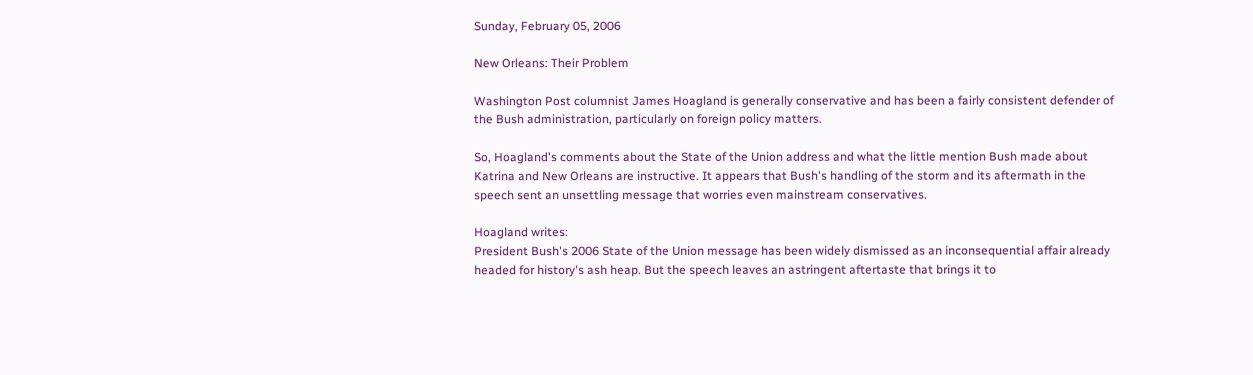Sunday, February 05, 2006

New Orleans: Their Problem

Washington Post columnist James Hoagland is generally conservative and has been a fairly consistent defender of the Bush administration, particularly on foreign policy matters.

So, Hoagland's comments about the State of the Union address and what the little mention Bush made about Katrina and New Orleans are instructive. It appears that Bush's handling of the storm and its aftermath in the speech sent an unsettling message that worries even mainstream conservatives.

Hoagland writes:
President Bush's 2006 State of the Union message has been widely dismissed as an inconsequential affair already headed for history's ash heap. But the speech leaves an astringent aftertaste that brings it to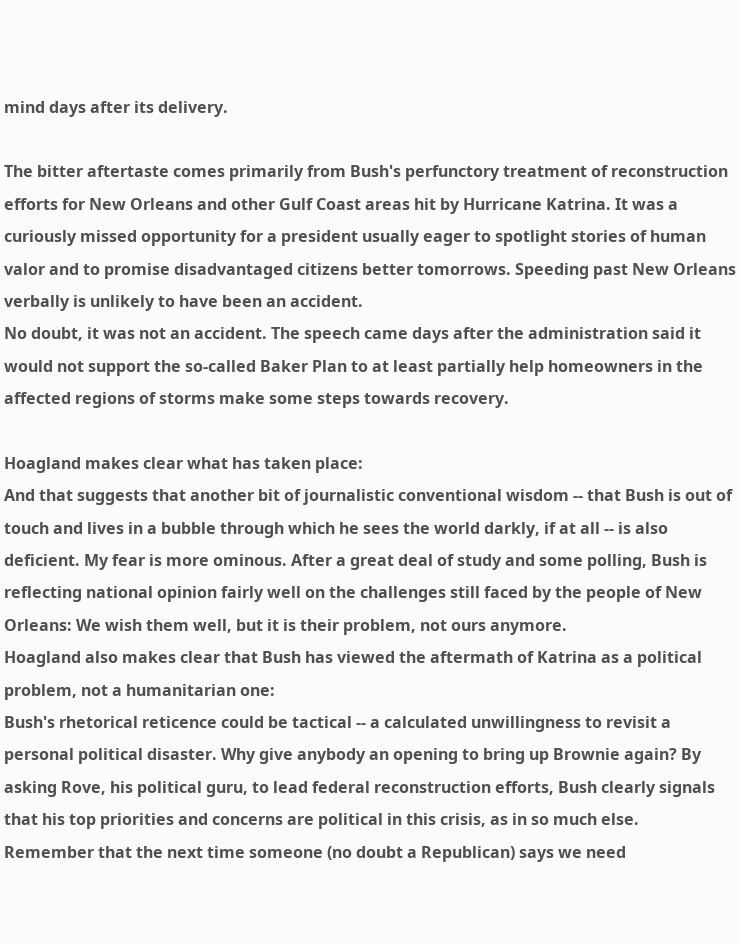mind days after its delivery.

The bitter aftertaste comes primarily from Bush's perfunctory treatment of reconstruction efforts for New Orleans and other Gulf Coast areas hit by Hurricane Katrina. It was a curiously missed opportunity for a president usually eager to spotlight stories of human valor and to promise disadvantaged citizens better tomorrows. Speeding past New Orleans verbally is unlikely to have been an accident.
No doubt, it was not an accident. The speech came days after the administration said it would not support the so-called Baker Plan to at least partially help homeowners in the affected regions of storms make some steps towards recovery.

Hoagland makes clear what has taken place:
And that suggests that another bit of journalistic conventional wisdom -- that Bush is out of touch and lives in a bubble through which he sees the world darkly, if at all -- is also deficient. My fear is more ominous. After a great deal of study and some polling, Bush is reflecting national opinion fairly well on the challenges still faced by the people of New Orleans: We wish them well, but it is their problem, not ours anymore.
Hoagland also makes clear that Bush has viewed the aftermath of Katrina as a political problem, not a humanitarian one:
Bush's rhetorical reticence could be tactical -- a calculated unwillingness to revisit a personal political disaster. Why give anybody an opening to bring up Brownie again? By asking Rove, his political guru, to lead federal reconstruction efforts, Bush clearly signals that his top priorities and concerns are political in this crisis, as in so much else.
Remember that the next time someone (no doubt a Republican) says we need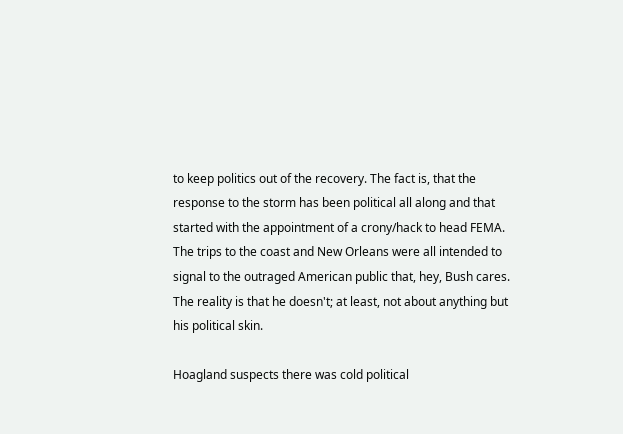to keep politics out of the recovery. The fact is, that the response to the storm has been political all along and that started with the appointment of a crony/hack to head FEMA. The trips to the coast and New Orleans were all intended to signal to the outraged American public that, hey, Bush cares. The reality is that he doesn't; at least, not about anything but his political skin.

Hoagland suspects there was cold political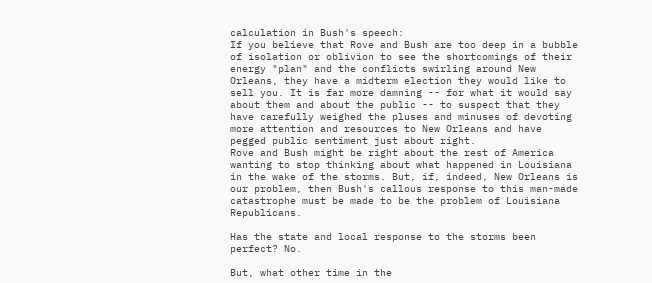calculation in Bush's speech:
If you believe that Rove and Bush are too deep in a bubble of isolation or oblivion to see the shortcomings of their energy "plan" and the conflicts swirling around New Orleans, they have a midterm election they would like to sell you. It is far more damning -- for what it would say about them and about the public -- to suspect that they have carefully weighed the pluses and minuses of devoting more attention and resources to New Orleans and have pegged public sentiment just about right.
Rove and Bush might be right about the rest of America wanting to stop thinking about what happened in Louisiana in the wake of the storms. But, if, indeed, New Orleans is our problem, then Bush's callous response to this man-made catastrophe must be made to be the problem of Louisiana Republicans.

Has the state and local response to the storms been perfect? No.

But, what other time in the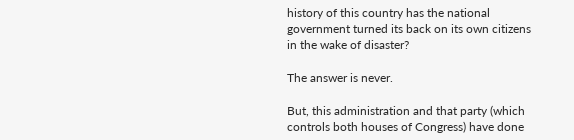history of this country has the national government turned its back on its own citizens in the wake of disaster?

The answer is never.

But, this administration and that party (which controls both houses of Congress) have done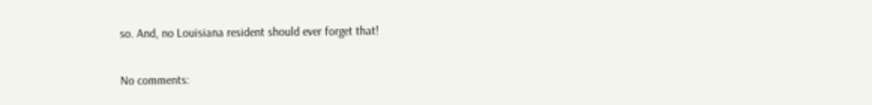so. And, no Louisiana resident should ever forget that!

No comments: